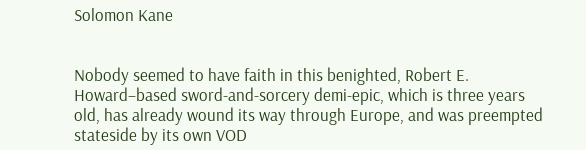Solomon Kane


Nobody seemed to have faith in this benighted, Robert E. Howard–based sword-and-sorcery demi-epic, which is three years old, has already wound its way through Europe, and was preempted stateside by its own VOD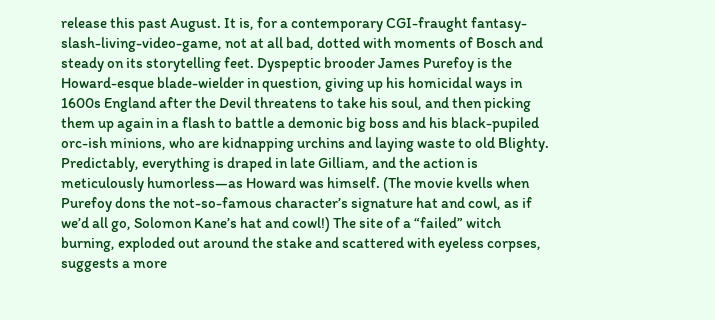release this past August. It is, for a contemporary CGI-fraught fantasy-slash-living-video-game, not at all bad, dotted with moments of Bosch and steady on its storytelling feet. Dyspeptic brooder James Purefoy is the Howard-esque blade-wielder in question, giving up his homicidal ways in 1600s England after the Devil threatens to take his soul, and then picking them up again in a flash to battle a demonic big boss and his black-pupiled orc-ish minions, who are kidnapping urchins and laying waste to old Blighty. Predictably, everything is draped in late Gilliam, and the action is meticulously humorless—as Howard was himself. (The movie kvells when Purefoy dons the not-so-famous character’s signature hat and cowl, as if we’d all go, Solomon Kane’s hat and cowl!) The site of a “failed” witch burning, exploded out around the stake and scattered with eyeless corpses, suggests a more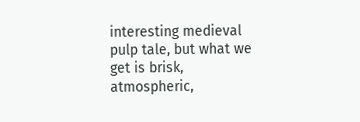interesting medieval pulp tale, but what we get is brisk, atmospheric,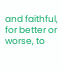and faithful, for better or worse, to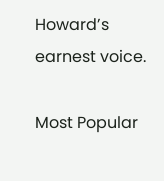Howard’s earnest voice.

Most Popular